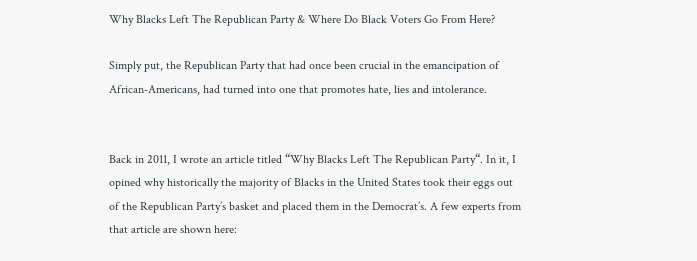Why Blacks Left The Republican Party & Where Do Black Voters Go From Here?

Simply put, the Republican Party that had once been crucial in the emancipation of African-Americans, had turned into one that promotes hate, lies and intolerance.


Back in 2011, I wrote an article titled “Why Blacks Left The Republican Party“. In it, I opined why historically the majority of Blacks in the United States took their eggs out of the Republican Party’s basket and placed them in the Democrat’s. A few experts from that article are shown here: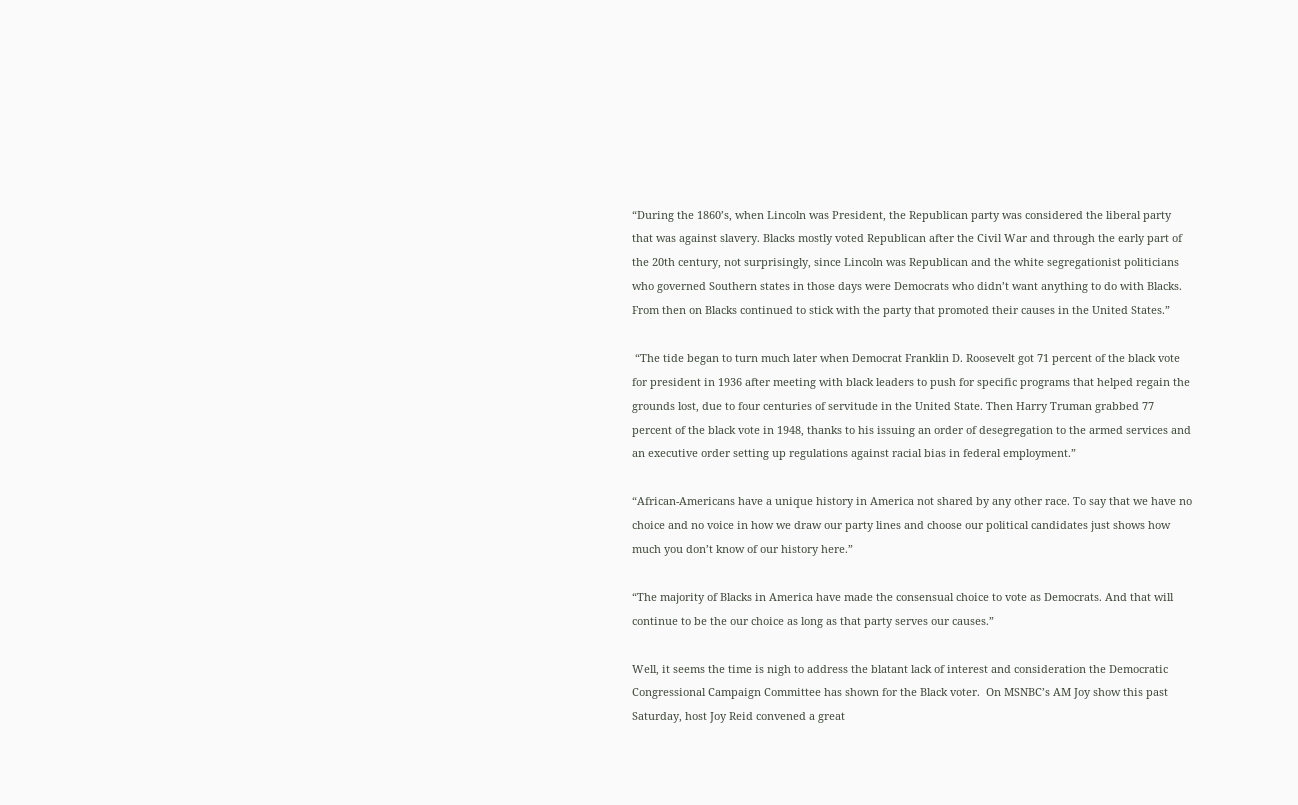“During the 1860’s, when Lincoln was President, the Republican party was considered the liberal party that was against slavery. Blacks mostly voted Republican after the Civil War and through the early part of the 20th century, not surprisingly, since Lincoln was Republican and the white segregationist politicians who governed Southern states in those days were Democrats who didn’t want anything to do with Blacks. From then on Blacks continued to stick with the party that promoted their causes in the United States.”

 “The tide began to turn much later when Democrat Franklin D. Roosevelt got 71 percent of the black vote for president in 1936 after meeting with black leaders to push for specific programs that helped regain the grounds lost, due to four centuries of servitude in the United State. Then Harry Truman grabbed 77 percent of the black vote in 1948, thanks to his issuing an order of desegregation to the armed services and an executive order setting up regulations against racial bias in federal employment.”

“African-Americans have a unique history in America not shared by any other race. To say that we have no choice and no voice in how we draw our party lines and choose our political candidates just shows how much you don’t know of our history here.”

“The majority of Blacks in America have made the consensual choice to vote as Democrats. And that will continue to be the our choice as long as that party serves our causes.”

Well, it seems the time is nigh to address the blatant lack of interest and consideration the Democratic Congressional Campaign Committee has shown for the Black voter.  On MSNBC’s AM Joy show this past Saturday, host Joy Reid convened a great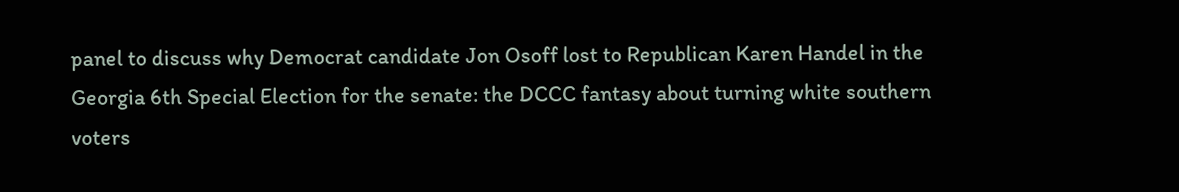panel to discuss why Democrat candidate Jon Osoff lost to Republican Karen Handel in the Georgia 6th Special Election for the senate: the DCCC fantasy about turning white southern voters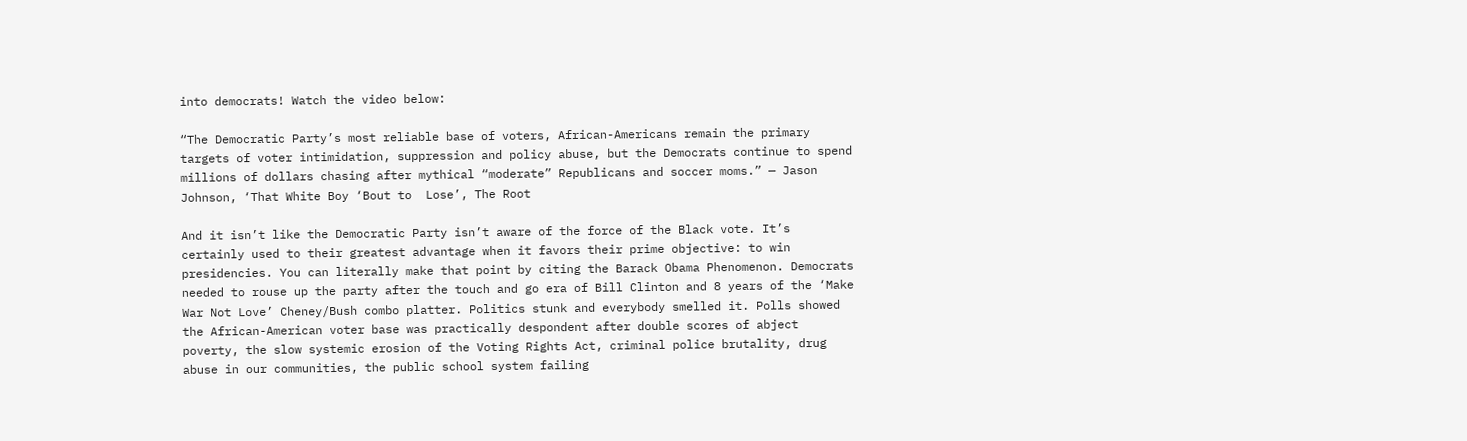into democrats! Watch the video below:

“The Democratic Party’s most reliable base of voters, African-Americans remain the primary targets of voter intimidation, suppression and policy abuse, but the Democrats continue to spend millions of dollars chasing after mythical “moderate” Republicans and soccer moms.” — Jason Johnson, ‘That White Boy ‘Bout to  Lose’, The Root

And it isn’t like the Democratic Party isn’t aware of the force of the Black vote. It’s certainly used to their greatest advantage when it favors their prime objective: to win presidencies. You can literally make that point by citing the Barack Obama Phenomenon. Democrats needed to rouse up the party after the touch and go era of Bill Clinton and 8 years of the ‘Make War Not Love’ Cheney/Bush combo platter. Politics stunk and everybody smelled it. Polls showed the African-American voter base was practically despondent after double scores of abject poverty, the slow systemic erosion of the Voting Rights Act, criminal police brutality, drug abuse in our communities, the public school system failing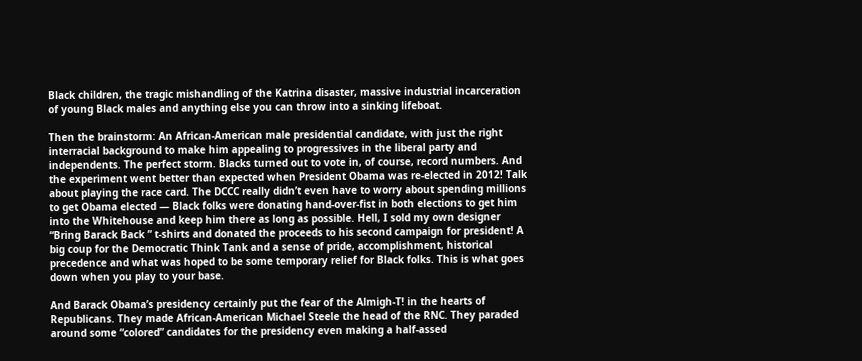Black children, the tragic mishandling of the Katrina disaster, massive industrial incarceration of young Black males and anything else you can throw into a sinking lifeboat.

Then the brainstorm: An African-American male presidential candidate, with just the right interracial background to make him appealing to progressives in the liberal party and independents. The perfect storm. Blacks turned out to vote in, of course, record numbers. And the experiment went better than expected when President Obama was re-elected in 2012! Talk about playing the race card. The DCCC really didn’t even have to worry about spending millions to get Obama elected — Black folks were donating hand-over-fist in both elections to get him into the Whitehouse and keep him there as long as possible. Hell, I sold my own designer “Bring Barack Back ” t-shirts and donated the proceeds to his second campaign for president! A big coup for the Democratic Think Tank and a sense of pride, accomplishment, historical precedence and what was hoped to be some temporary relief for Black folks. This is what goes down when you play to your base.

And Barack Obama’s presidency certainly put the fear of the Almigh-T! in the hearts of Republicans. They made African-American Michael Steele the head of the RNC. They paraded around some “colored” candidates for the presidency even making a half-assed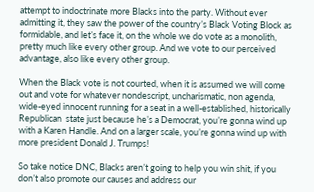attempt to indoctrinate more Blacks into the party. Without ever admitting it, they saw the power of the country’s Black Voting Block as formidable, and let’s face it, on the whole we do vote as a monolith, pretty much like every other group. And we vote to our perceived advantage, also like every other group.

When the Black vote is not courted, when it is assumed we will come out and vote for whatever nondescript, uncharismatic, non agenda, wide-eyed innocent running for a seat in a well-established, historically Republican  state just because he’s a Democrat, you’re gonna wind up with a Karen Handle. And on a larger scale, you’re gonna wind up with more president Donald J. Trumps!

So take notice DNC, Blacks aren’t going to help you win shit, if you don’t also promote our causes and address our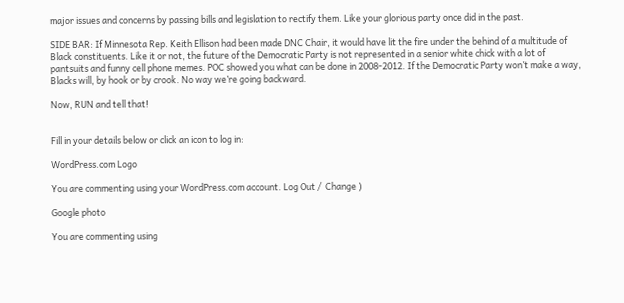major issues and concerns by passing bills and legislation to rectify them. Like your glorious party once did in the past.

SIDE BAR: If Minnesota Rep. Keith Ellison had been made DNC Chair, it would have lit the fire under the behind of a multitude of Black constituents. Like it or not, the future of the Democratic Party is not represented in a senior white chick with a lot of  pantsuits and funny cell phone memes. POC showed you what can be done in 2008-2012. If the Democratic Party won’t make a way, Blacks will, by hook or by crook. No way we’re going backward.

Now, RUN and tell that!


Fill in your details below or click an icon to log in:

WordPress.com Logo

You are commenting using your WordPress.com account. Log Out /  Change )

Google photo

You are commenting using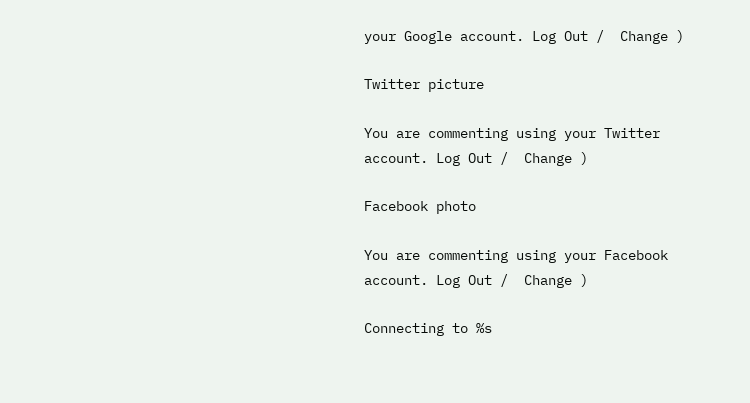your Google account. Log Out /  Change )

Twitter picture

You are commenting using your Twitter account. Log Out /  Change )

Facebook photo

You are commenting using your Facebook account. Log Out /  Change )

Connecting to %s